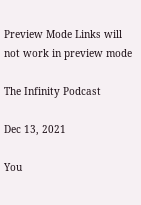Preview Mode Links will not work in preview mode

The Infinity Podcast

Dec 13, 2021

You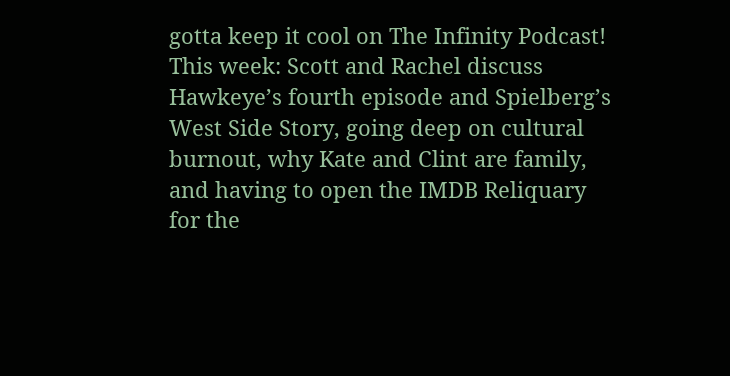gotta keep it cool on The Infinity Podcast! This week: Scott and Rachel discuss Hawkeye’s fourth episode and Spielberg’s West Side Story, going deep on cultural burnout, why Kate and Clint are family, and having to open the IMDB Reliquary for the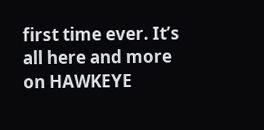first time ever. It’s all here and more on HAWKEYE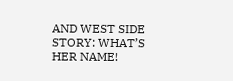AND WEST SIDE STORY: WHAT’S HER NAME!